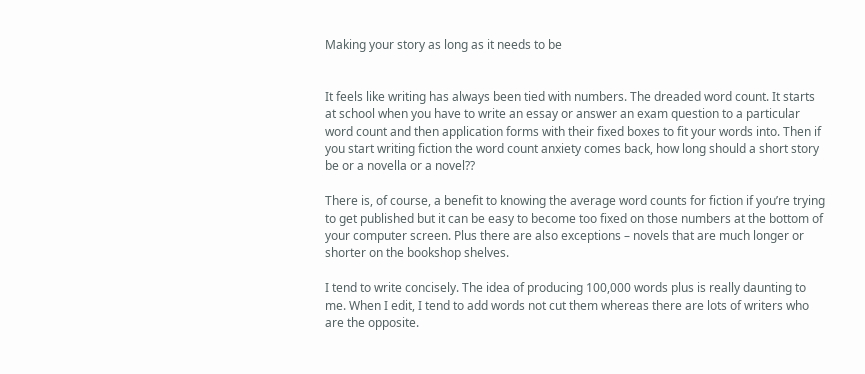Making your story as long as it needs to be


It feels like writing has always been tied with numbers. The dreaded word count. It starts at school when you have to write an essay or answer an exam question to a particular word count and then application forms with their fixed boxes to fit your words into. Then if you start writing fiction the word count anxiety comes back, how long should a short story be or a novella or a novel??

There is, of course, a benefit to knowing the average word counts for fiction if you’re trying to get published but it can be easy to become too fixed on those numbers at the bottom of your computer screen. Plus there are also exceptions – novels that are much longer or shorter on the bookshop shelves.

I tend to write concisely. The idea of producing 100,000 words plus is really daunting to me. When I edit, I tend to add words not cut them whereas there are lots of writers who are the opposite.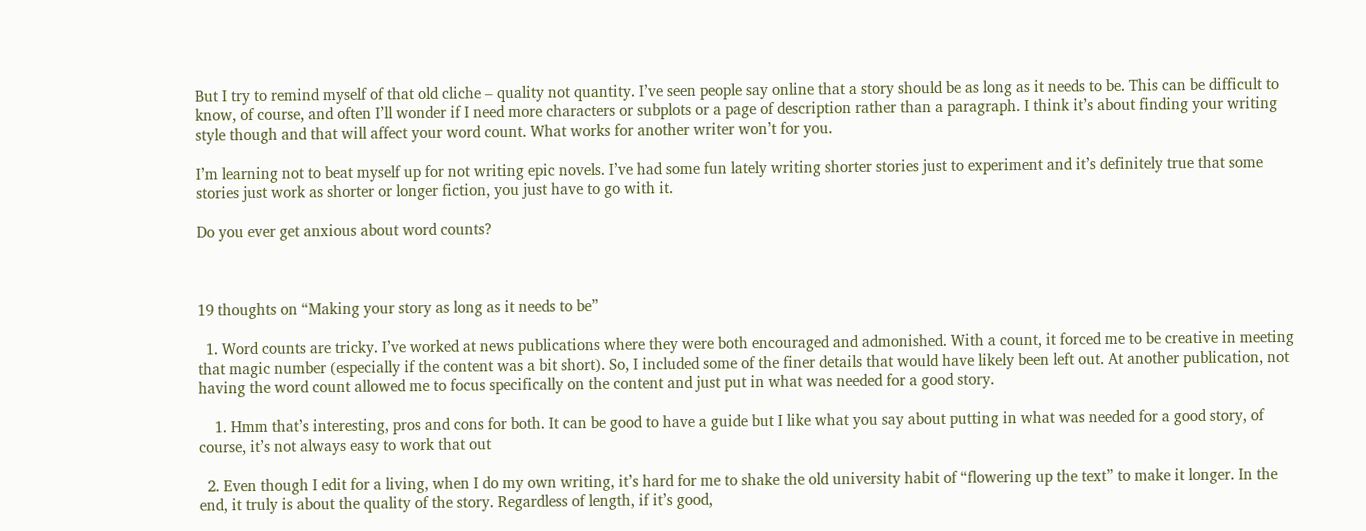But I try to remind myself of that old cliche – quality not quantity. I’ve seen people say online that a story should be as long as it needs to be. This can be difficult to know, of course, and often I’ll wonder if I need more characters or subplots or a page of description rather than a paragraph. I think it’s about finding your writing style though and that will affect your word count. What works for another writer won’t for you.

I’m learning not to beat myself up for not writing epic novels. I’ve had some fun lately writing shorter stories just to experiment and it’s definitely true that some stories just work as shorter or longer fiction, you just have to go with it.

Do you ever get anxious about word counts?



19 thoughts on “Making your story as long as it needs to be”

  1. Word counts are tricky. I’ve worked at news publications where they were both encouraged and admonished. With a count, it forced me to be creative in meeting that magic number (especially if the content was a bit short). So, I included some of the finer details that would have likely been left out. At another publication, not having the word count allowed me to focus specifically on the content and just put in what was needed for a good story.

    1. Hmm that’s interesting, pros and cons for both. It can be good to have a guide but I like what you say about putting in what was needed for a good story, of course, it’s not always easy to work that out

  2. Even though I edit for a living, when I do my own writing, it’s hard for me to shake the old university habit of “flowering up the text” to make it longer. In the end, it truly is about the quality of the story. Regardless of length, if it’s good,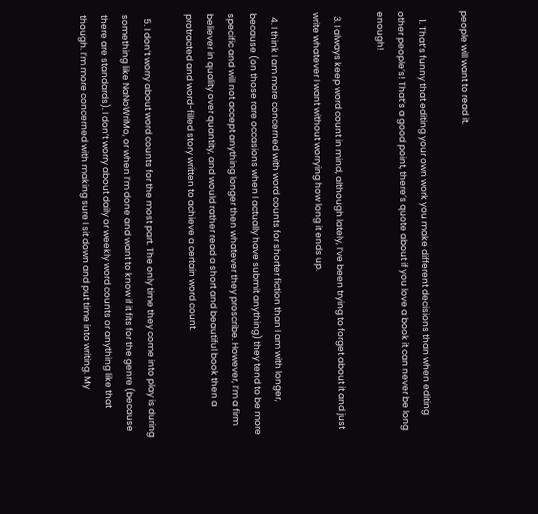people will want to read it.

    1. That’s funny that editing your own work you make different decisions than when editing other people’s! That’s a good point, there’s quote about if you love a book it can never be long enough!

  3. I always keep word count in mind, although lately, I’ve been trying to forget about it and just write whatever I want without worrying how long it ends up.

  4. I think I am more concerned with word counts for shorter fiction than I am with longer, because (on those rare occasions when I actually have submit anything) they tend to be more specific and will not accept anything longer then whatever they proscribe. However, I’m a firm believer in quality over quantity, and would rather read a short and beautiful book then a protracted and word-filled story written to achieve a certain word count.

  5. I don’t worry about word counts for the most part. The only time they come into play is during something like NaNoWriMo, or when I’m done and want to know if it fits for the genre (because there are standards). I don’t worry about daily or weekly word counts or anything like that though. I’m more concerned with making sure I sit down and put time into writing. My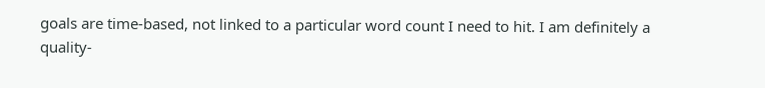goals are time-based, not linked to a particular word count I need to hit. I am definitely a quality-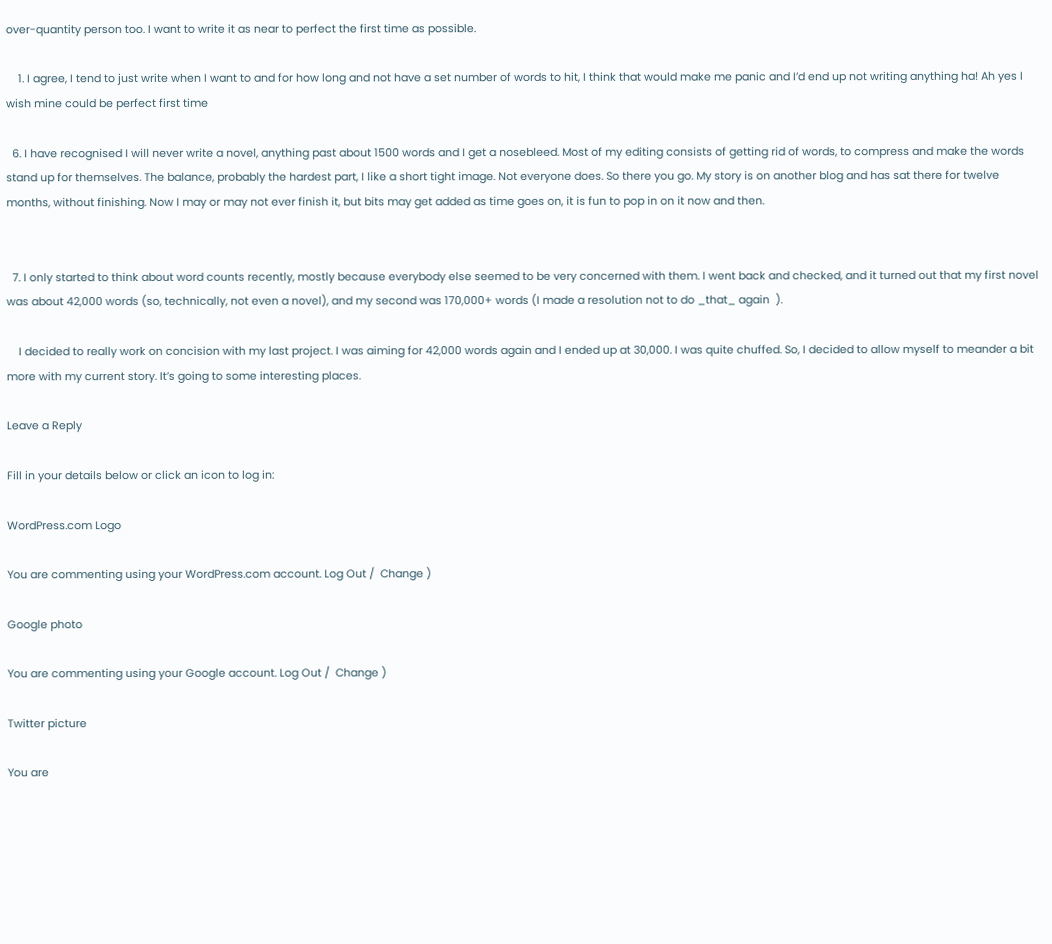over-quantity person too. I want to write it as near to perfect the first time as possible.

    1. I agree, I tend to just write when I want to and for how long and not have a set number of words to hit, I think that would make me panic and I’d end up not writing anything ha! Ah yes I wish mine could be perfect first time

  6. I have recognised I will never write a novel, anything past about 1500 words and I get a nosebleed. Most of my editing consists of getting rid of words, to compress and make the words stand up for themselves. The balance, probably the hardest part, I like a short tight image. Not everyone does. So there you go. My story is on another blog and has sat there for twelve months, without finishing. Now I may or may not ever finish it, but bits may get added as time goes on, it is fun to pop in on it now and then.


  7. I only started to think about word counts recently, mostly because everybody else seemed to be very concerned with them. I went back and checked, and it turned out that my first novel was about 42,000 words (so, technically, not even a novel), and my second was 170,000+ words (I made a resolution not to do _that_ again  ).

    I decided to really work on concision with my last project. I was aiming for 42,000 words again and I ended up at 30,000. I was quite chuffed. So, I decided to allow myself to meander a bit more with my current story. It’s going to some interesting places.

Leave a Reply

Fill in your details below or click an icon to log in:

WordPress.com Logo

You are commenting using your WordPress.com account. Log Out /  Change )

Google photo

You are commenting using your Google account. Log Out /  Change )

Twitter picture

You are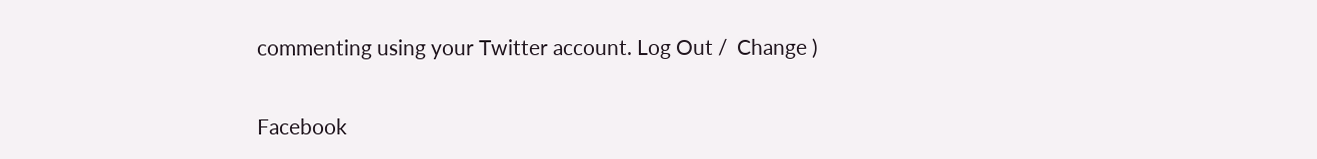commenting using your Twitter account. Log Out /  Change )

Facebook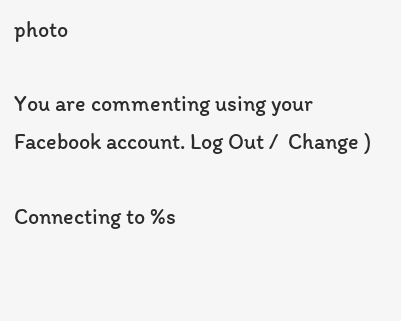photo

You are commenting using your Facebook account. Log Out /  Change )

Connecting to %s